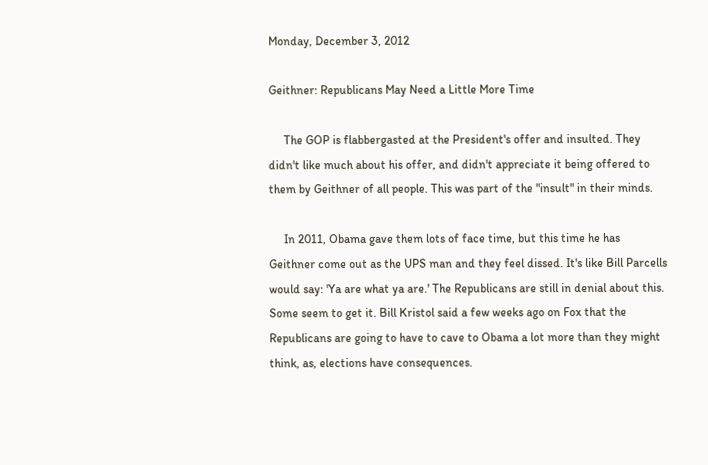Monday, December 3, 2012

Geithner: Republicans May Need a Little More Time

     The GOP is flabbergasted at the President's offer and insulted. They didn't like much about his offer, and didn't appreciate it being offered to them by Geithner of all people. This was part of the "insult" in their minds.

     In 2011, Obama gave them lots of face time, but this time he has Geithner come out as the UPS man and they feel dissed. It's like Bill Parcells would say: 'Ya are what ya are.' The Republicans are still in denial about this. Some seem to get it. Bill Kristol said a few weeks ago on Fox that the Republicans are going to have to cave to Obama a lot more than they might think, as, elections have consequences.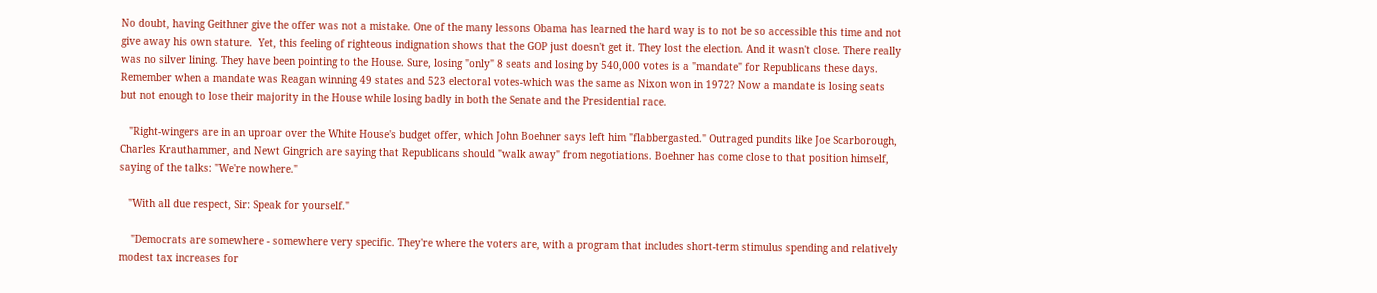No doubt, having Geithner give the offer was not a mistake. One of the many lessons Obama has learned the hard way is to not be so accessible this time and not give away his own stature.  Yet, this feeling of righteous indignation shows that the GOP just doesn't get it. They lost the election. And it wasn't close. There really was no silver lining. They have been pointing to the House. Sure, losing "only" 8 seats and losing by 540,000 votes is a "mandate" for Republicans these days. Remember when a mandate was Reagan winning 49 states and 523 electoral votes-which was the same as Nixon won in 1972? Now a mandate is losing seats but not enough to lose their majority in the House while losing badly in both the Senate and the Presidential race.

   "Right-wingers are in an uproar over the White House's budget offer, which John Boehner says left him "flabbergasted." Outraged pundits like Joe Scarborough, Charles Krauthammer, and Newt Gingrich are saying that Republicans should "walk away" from negotiations. Boehner has come close to that position himself, saying of the talks: "We're nowhere."

   "With all due respect, Sir: Speak for yourself."

    "Democrats are somewhere - somewhere very specific. They're where the voters are, with a program that includes short-term stimulus spending and relatively modest tax increases for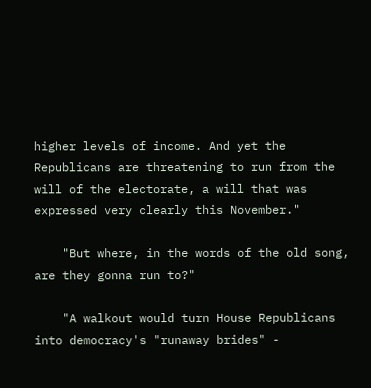higher levels of income. And yet the Republicans are threatening to run from the will of the electorate, a will that was expressed very clearly this November."

    "But where, in the words of the old song, are they gonna run to?"

    "A walkout would turn House Republicans into democracy's "runaway brides" -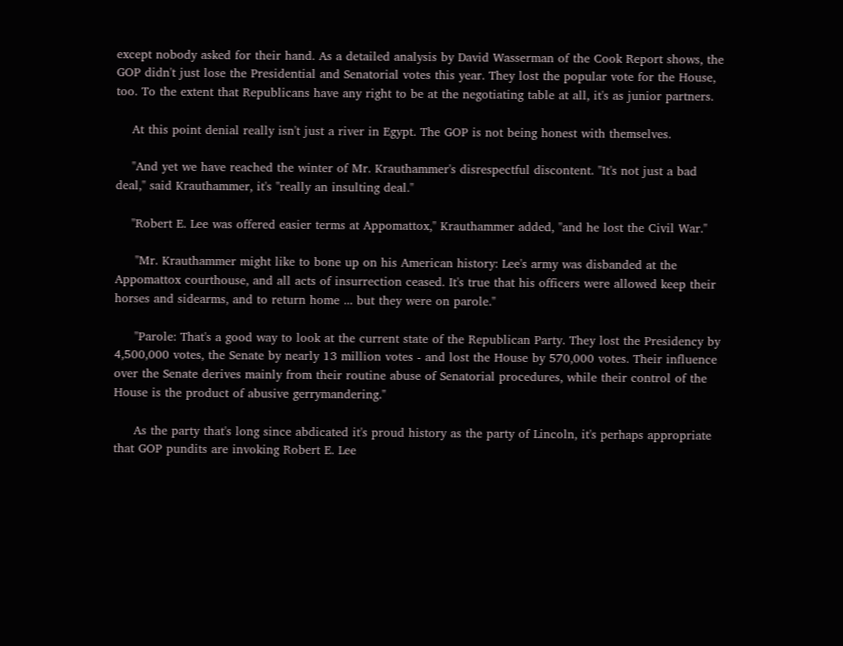except nobody asked for their hand. As a detailed analysis by David Wasserman of the Cook Report shows, the GOP didn't just lose the Presidential and Senatorial votes this year. They lost the popular vote for the House, too. To the extent that Republicans have any right to be at the negotiating table at all, it's as junior partners.

    At this point denial really isn't just a river in Egypt. The GOP is not being honest with themselves.

    "And yet we have reached the winter of Mr. Krauthammer's disrespectful discontent. "It's not just a bad deal," said Krauthammer, it's "really an insulting deal."

    "Robert E. Lee was offered easier terms at Appomattox," Krauthammer added, "and he lost the Civil War."

     "Mr. Krauthammer might like to bone up on his American history: Lee's army was disbanded at the Appomattox courthouse, and all acts of insurrection ceased. It's true that his officers were allowed keep their horses and sidearms, and to return home ... but they were on parole."

     "Parole: That's a good way to look at the current state of the Republican Party. They lost the Presidency by 4,500,000 votes, the Senate by nearly 13 million votes - and lost the House by 570,000 votes. Their influence over the Senate derives mainly from their routine abuse of Senatorial procedures, while their control of the House is the product of abusive gerrymandering."

     As the party that's long since abdicated it's proud history as the party of Lincoln, it's perhaps appropriate that GOP pundits are invoking Robert E. Lee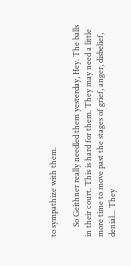to sympathize with them.

     So Geithner really needled them yesterday, Hey. The balls in their court. This is hard for them. They may need a little more time to move past the stages of grief, anger, disbelief, denial... They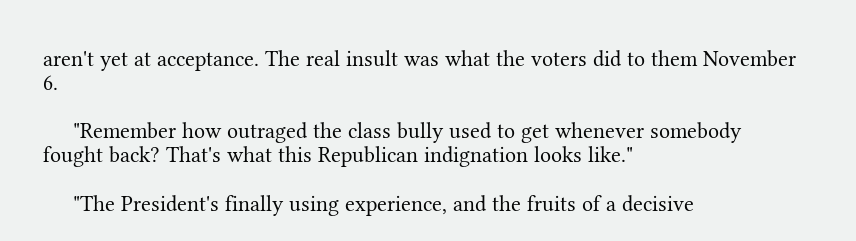aren't yet at acceptance. The real insult was what the voters did to them November 6.

     "Remember how outraged the class bully used to get whenever somebody fought back? That's what this Republican indignation looks like."

     "The President's finally using experience, and the fruits of a decisive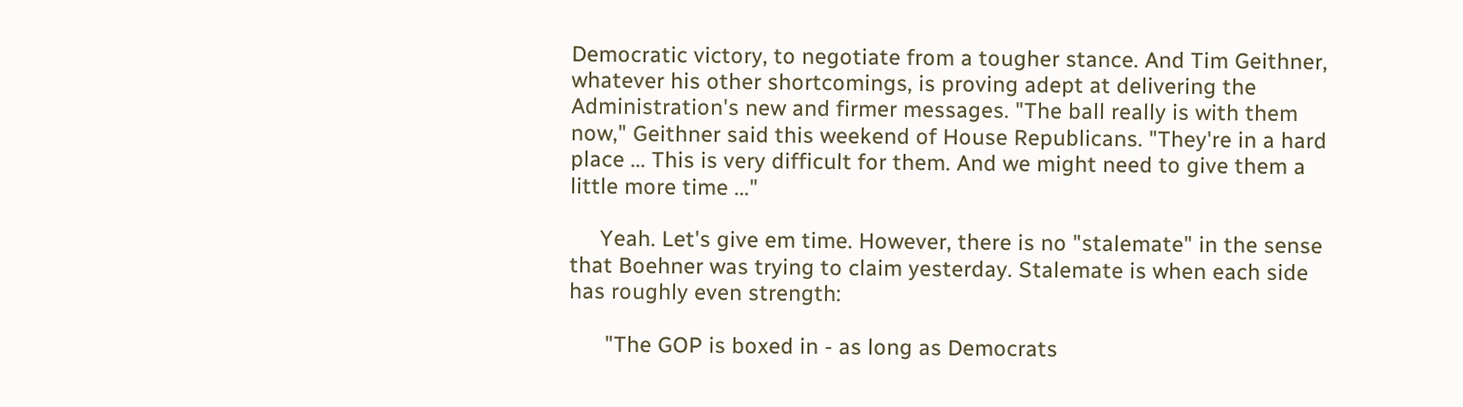Democratic victory, to negotiate from a tougher stance. And Tim Geithner, whatever his other shortcomings, is proving adept at delivering the Administration's new and firmer messages. "The ball really is with them now," Geithner said this weekend of House Republicans. "They're in a hard place ... This is very difficult for them. And we might need to give them a little more time ..."

     Yeah. Let's give em time. However, there is no "stalemate" in the sense that Boehner was trying to claim yesterday. Stalemate is when each side has roughly even strength:

      "The GOP is boxed in - as long as Democrats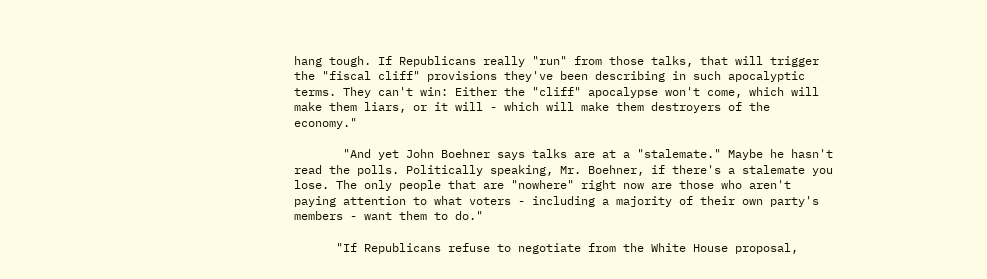hang tough. If Republicans really "run" from those talks, that will trigger the "fiscal cliff" provisions they've been describing in such apocalyptic terms. They can't win: Either the "cliff" apocalypse won't come, which will make them liars, or it will - which will make them destroyers of the economy."

       "And yet John Boehner says talks are at a "stalemate." Maybe he hasn't read the polls. Politically speaking, Mr. Boehner, if there's a stalemate you lose. The only people that are "nowhere" right now are those who aren't paying attention to what voters - including a majority of their own party's members - want them to do."

      "If Republicans refuse to negotiate from the White House proposal,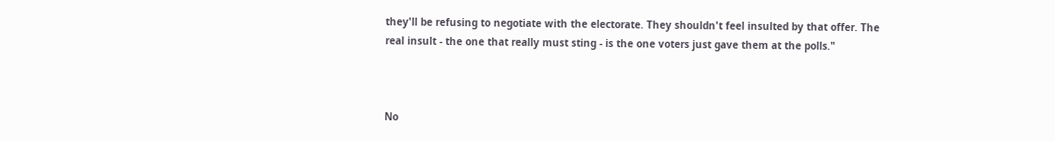they'll be refusing to negotiate with the electorate. They shouldn't feel insulted by that offer. The real insult - the one that really must sting - is the one voters just gave them at the polls."



No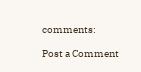comments:

Post a Comment